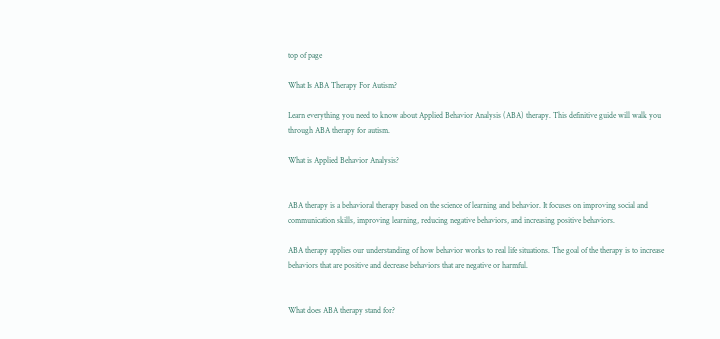top of page

What Is ABA Therapy For Autism?

Learn everything you need to know about Applied Behavior Analysis (ABA) therapy. This definitive guide will walk you through ABA therapy for autism.

What is Applied Behavior Analysis?


ABA therapy is a behavioral therapy based on the science of learning and behavior. It focuses on improving social and communication skills, improving learning, reducing negative behaviors, and increasing positive behaviors.

ABA therapy applies our understanding of how behavior works to real life situations. The goal of the therapy is to increase behaviors that are positive and decrease behaviors that are negative or harmful.


What does ABA therapy stand for?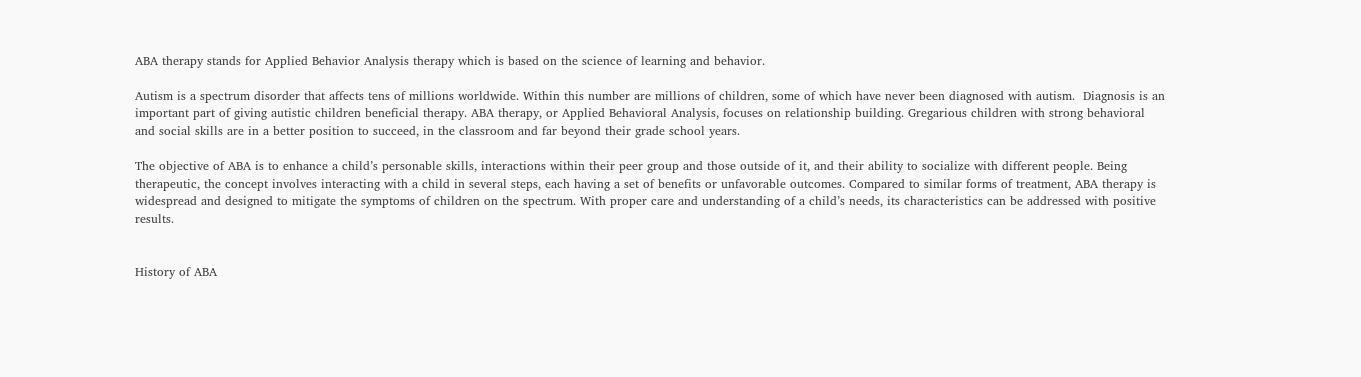ABA therapy stands for Applied Behavior Analysis therapy which is based on the science of learning and behavior.

Autism is a spectrum disorder that affects tens of millions worldwide. Within this number are millions of children, some of which have never been diagnosed with autism.  Diagnosis is an important part of giving autistic children beneficial therapy. ABA therapy, or Applied Behavioral Analysis, focuses on relationship building. Gregarious children with strong behavioral and social skills are in a better position to succeed, in the classroom and far beyond their grade school years.

The objective of ABA is to enhance a child’s personable skills, interactions within their peer group and those outside of it, and their ability to socialize with different people. Being therapeutic, the concept involves interacting with a child in several steps, each having a set of benefits or unfavorable outcomes. Compared to similar forms of treatment, ABA therapy is widespread and designed to mitigate the symptoms of children on the spectrum. With proper care and understanding of a child’s needs, its characteristics can be addressed with positive results.


History of ABA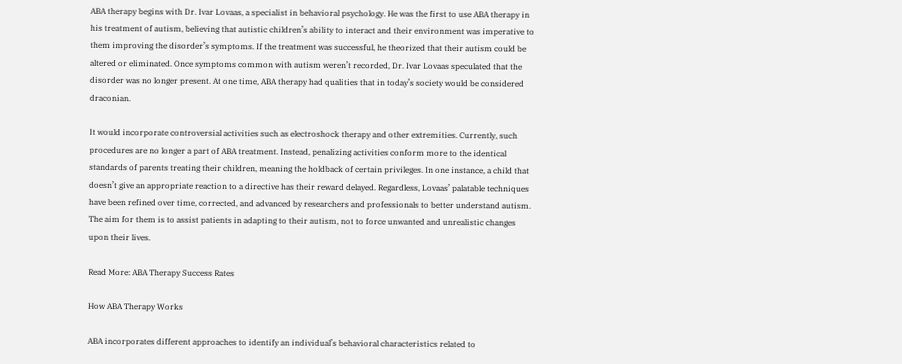ABA therapy begins with Dr. Ivar Lovaas, a specialist in behavioral psychology. He was the first to use ABA therapy in his treatment of autism, believing that autistic children’s ability to interact and their environment was imperative to them improving the disorder’s symptoms. If the treatment was successful, he theorized that their autism could be altered or eliminated. Once symptoms common with autism weren’t recorded, Dr. Ivar Lovaas speculated that the disorder was no longer present. At one time, ABA therapy had qualities that in today’s society would be considered draconian.

It would incorporate controversial activities such as electroshock therapy and other extremities. Currently, such procedures are no longer a part of ABA treatment. Instead, penalizing activities conform more to the identical standards of parents treating their children, meaning the holdback of certain privileges. In one instance, a child that doesn’t give an appropriate reaction to a directive has their reward delayed. Regardless, Lovaas’ palatable techniques have been refined over time, corrected, and advanced by researchers and professionals to better understand autism. The aim for them is to assist patients in adapting to their autism, not to force unwanted and unrealistic changes upon their lives.

Read More: ABA Therapy Success Rates

How ABA Therapy Works

ABA incorporates different approaches to identify an individual’s behavioral characteristics related to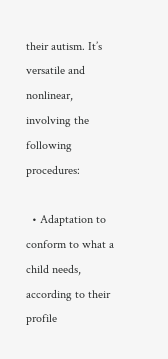their autism. It’s versatile and nonlinear, involving the following procedures:

  • Adaptation to conform to what a child needs, according to their profile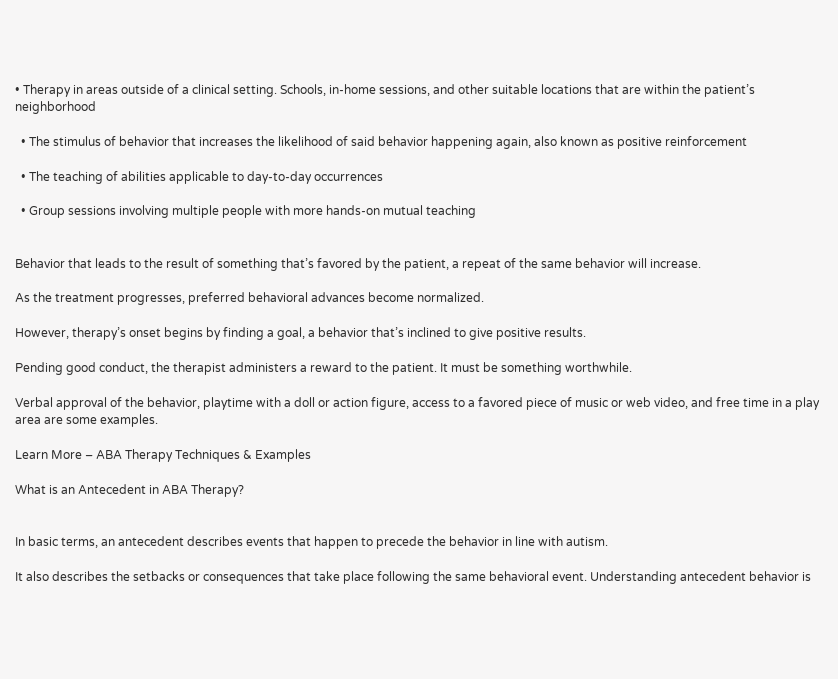• Therapy in areas outside of a clinical setting. Schools, in-home sessions, and other suitable locations that are within the patient’s neighborhood

  • The stimulus of behavior that increases the likelihood of said behavior happening again, also known as positive reinforcement

  • The teaching of abilities applicable to day-to-day occurrences

  • Group sessions involving multiple people with more hands-on mutual teaching


Behavior that leads to the result of something that’s favored by the patient, a repeat of the same behavior will increase.

As the treatment progresses, preferred behavioral advances become normalized.

However, therapy’s onset begins by finding a goal, a behavior that’s inclined to give positive results.

Pending good conduct, the therapist administers a reward to the patient. It must be something worthwhile.

Verbal approval of the behavior, playtime with a doll or action figure, access to a favored piece of music or web video, and free time in a play area are some examples.

Learn More – ABA Therapy Techniques & Examples

What is an Antecedent in ABA Therapy?


In basic terms, an antecedent describes events that happen to precede the behavior in line with autism.

It also describes the setbacks or consequences that take place following the same behavioral event. Understanding antecedent behavior is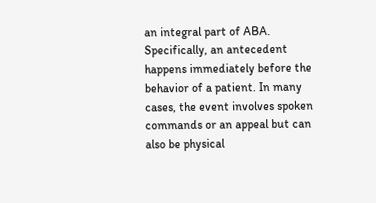an integral part of ABA. Specifically, an antecedent happens immediately before the behavior of a patient. In many cases, the event involves spoken commands or an appeal but can also be physical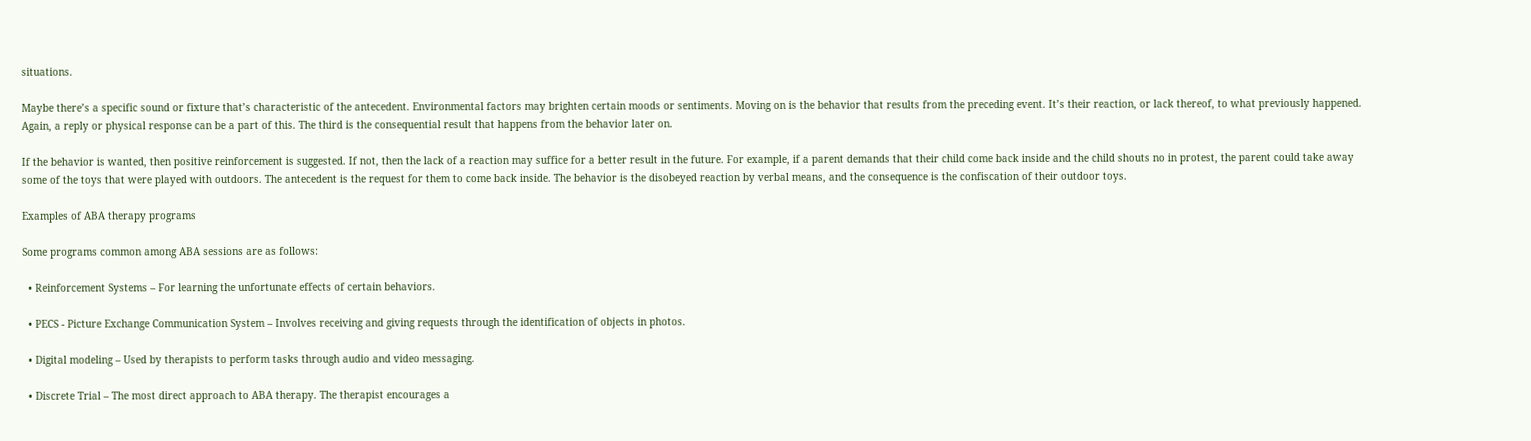situations.

Maybe there’s a specific sound or fixture that’s characteristic of the antecedent. Environmental factors may brighten certain moods or sentiments. Moving on is the behavior that results from the preceding event. It’s their reaction, or lack thereof, to what previously happened. Again, a reply or physical response can be a part of this. The third is the consequential result that happens from the behavior later on.

If the behavior is wanted, then positive reinforcement is suggested. If not, then the lack of a reaction may suffice for a better result in the future. For example, if a parent demands that their child come back inside and the child shouts no in protest, the parent could take away some of the toys that were played with outdoors. The antecedent is the request for them to come back inside. The behavior is the disobeyed reaction by verbal means, and the consequence is the confiscation of their outdoor toys.

Examples of ABA therapy programs

Some programs common among ABA sessions are as follows:

  • Reinforcement Systems – For learning the unfortunate effects of certain behaviors.

  • PECS - Picture Exchange Communication System – Involves receiving and giving requests through the identification of objects in photos.

  • Digital modeling – Used by therapists to perform tasks through audio and video messaging.

  • Discrete Trial – The most direct approach to ABA therapy. The therapist encourages a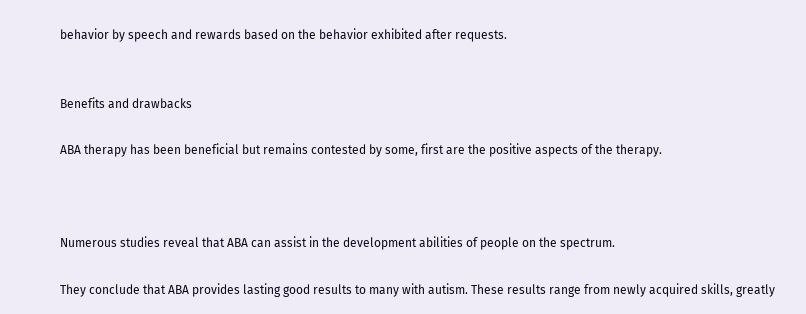behavior by speech and rewards based on the behavior exhibited after requests.


Benefits and drawbacks

ABA therapy has been beneficial but remains contested by some, first are the positive aspects of the therapy.



Numerous studies reveal that ABA can assist in the development abilities of people on the spectrum.

They conclude that ABA provides lasting good results to many with autism. These results range from newly acquired skills, greatly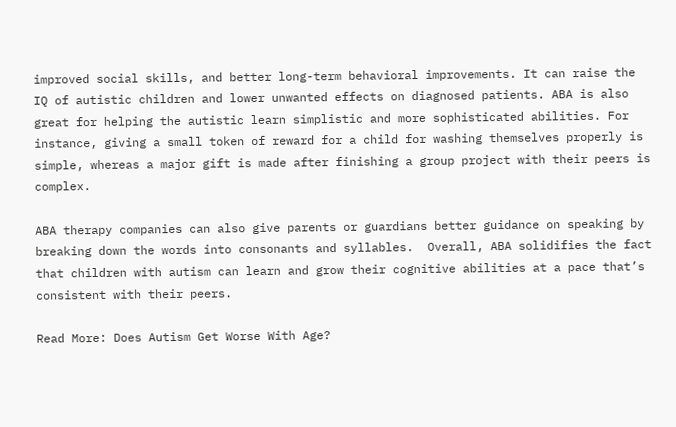improved social skills, and better long-term behavioral improvements. It can raise the IQ of autistic children and lower unwanted effects on diagnosed patients. ABA is also great for helping the autistic learn simplistic and more sophisticated abilities. For instance, giving a small token of reward for a child for washing themselves properly is simple, whereas a major gift is made after finishing a group project with their peers is complex.

ABA therapy companies can also give parents or guardians better guidance on speaking by breaking down the words into consonants and syllables.  Overall, ABA solidifies the fact that children with autism can learn and grow their cognitive abilities at a pace that’s consistent with their peers.

Read More: Does Autism Get Worse With Age?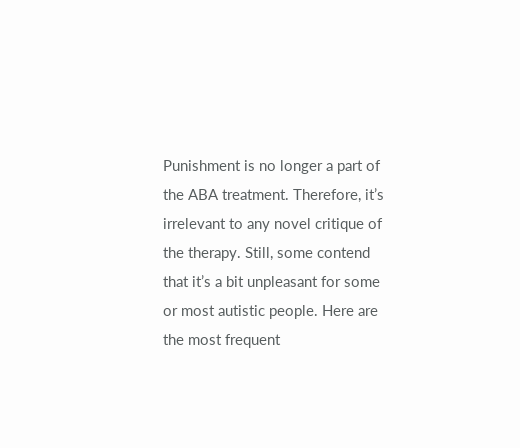Punishment is no longer a part of the ABA treatment. Therefore, it’s irrelevant to any novel critique of the therapy. Still, some contend that it’s a bit unpleasant for some or most autistic people. Here are the most frequent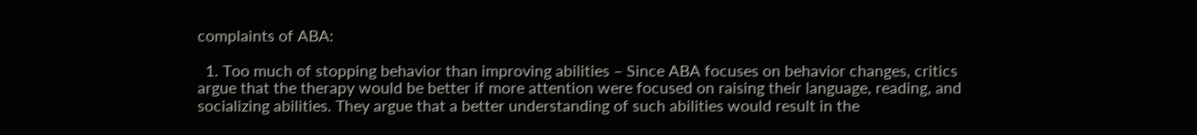complaints of ABA:

  1. Too much of stopping behavior than improving abilities – Since ABA focuses on behavior changes, critics argue that the therapy would be better if more attention were focused on raising their language, reading, and socializing abilities. They argue that a better understanding of such abilities would result in the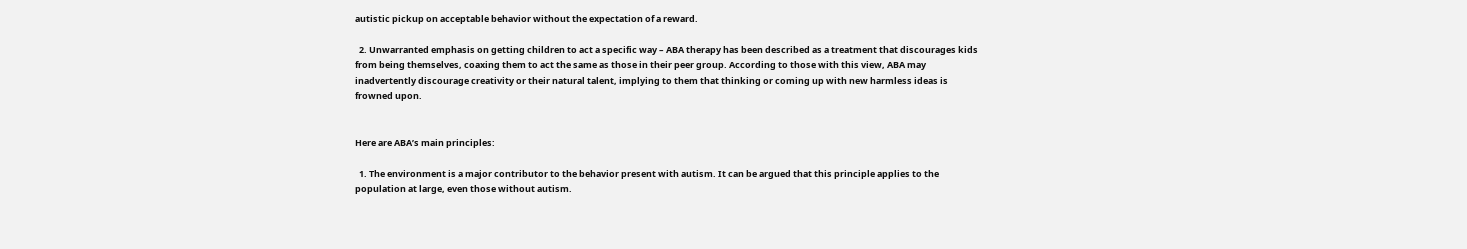autistic pickup on acceptable behavior without the expectation of a reward.

  2. Unwarranted emphasis on getting children to act a specific way – ABA therapy has been described as a treatment that discourages kids from being themselves, coaxing them to act the same as those in their peer group. According to those with this view, ABA may inadvertently discourage creativity or their natural talent, implying to them that thinking or coming up with new harmless ideas is frowned upon.


Here are ABA’s main principles:

  1. The environment is a major contributor to the behavior present with autism. It can be argued that this principle applies to the population at large, even those without autism.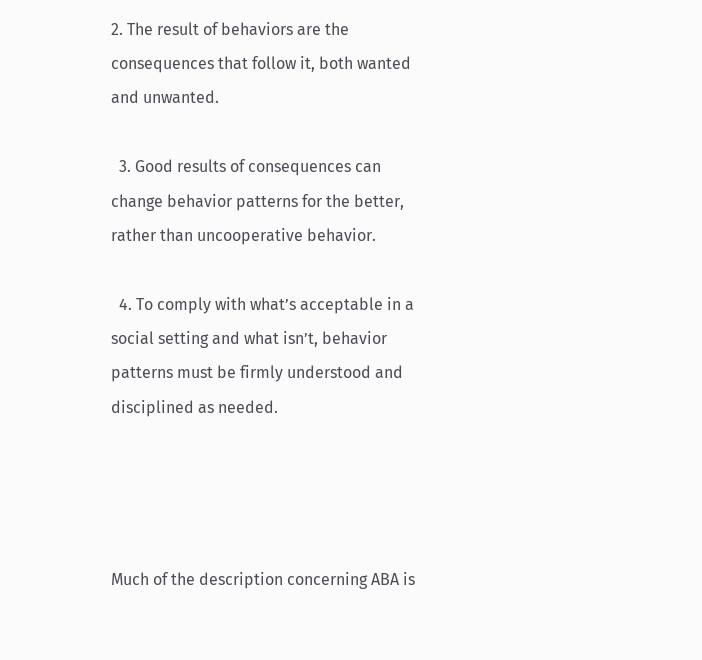2. The result of behaviors are the consequences that follow it, both wanted and unwanted.

  3. Good results of consequences can change behavior patterns for the better, rather than uncooperative behavior.

  4. To comply with what’s acceptable in a social setting and what isn’t, behavior patterns must be firmly understood and disciplined as needed.




Much of the description concerning ABA is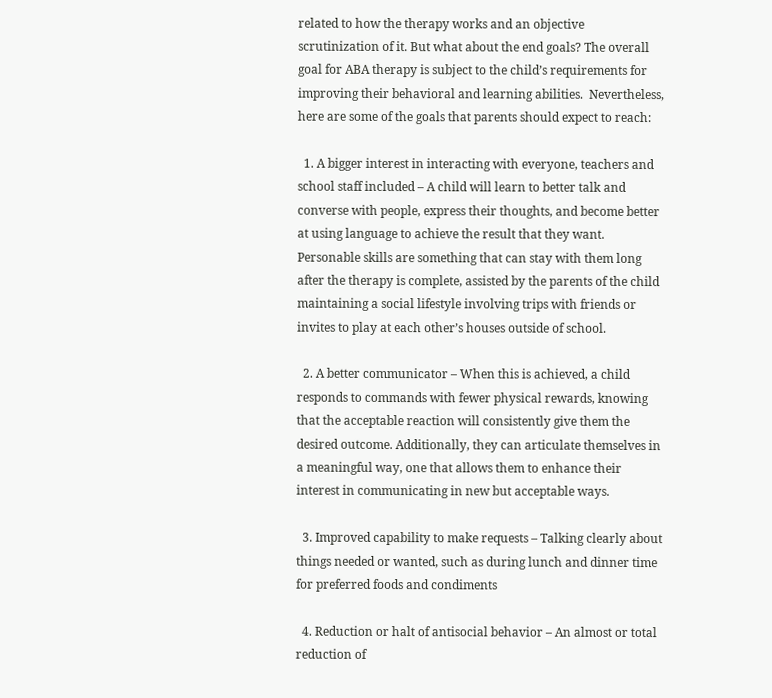related to how the therapy works and an objective scrutinization of it. But what about the end goals? The overall goal for ABA therapy is subject to the child’s requirements for improving their behavioral and learning abilities.  Nevertheless, here are some of the goals that parents should expect to reach:

  1. A bigger interest in interacting with everyone, teachers and school staff included – A child will learn to better talk and converse with people, express their thoughts, and become better at using language to achieve the result that they want. Personable skills are something that can stay with them long after the therapy is complete, assisted by the parents of the child maintaining a social lifestyle involving trips with friends or invites to play at each other’s houses outside of school.

  2. A better communicator – When this is achieved, a child responds to commands with fewer physical rewards, knowing that the acceptable reaction will consistently give them the desired outcome. Additionally, they can articulate themselves in a meaningful way, one that allows them to enhance their interest in communicating in new but acceptable ways.

  3. Improved capability to make requests – Talking clearly about things needed or wanted, such as during lunch and dinner time for preferred foods and condiments

  4. Reduction or halt of antisocial behavior – An almost or total reduction of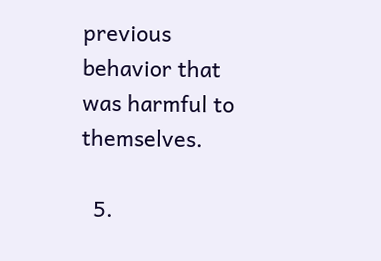previous behavior that was harmful to themselves.

  5.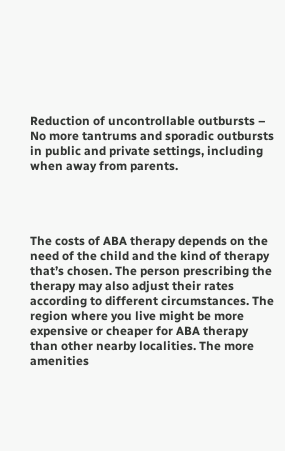Reduction of uncontrollable outbursts – No more tantrums and sporadic outbursts in public and private settings, including when away from parents.




The costs of ABA therapy depends on the need of the child and the kind of therapy that’s chosen. The person prescribing the therapy may also adjust their rates according to different circumstances. The region where you live might be more expensive or cheaper for ABA therapy than other nearby localities. The more amenities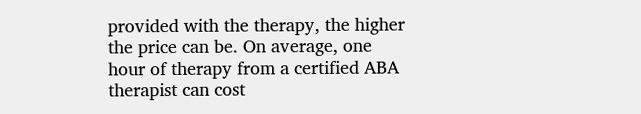provided with the therapy, the higher the price can be. On average, one hour of therapy from a certified ABA therapist can cost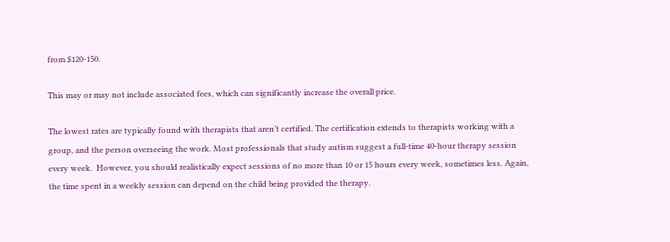from $120-150.

This may or may not include associated fees, which can significantly increase the overall price.

The lowest rates are typically found with therapists that aren’t certified. The certification extends to therapists working with a group, and the person overseeing the work. Most professionals that study autism suggest a full-time 40-hour therapy session every week.  However, you should realistically expect sessions of no more than 10 or 15 hours every week, sometimes less. Again, the time spent in a weekly session can depend on the child being provided the therapy.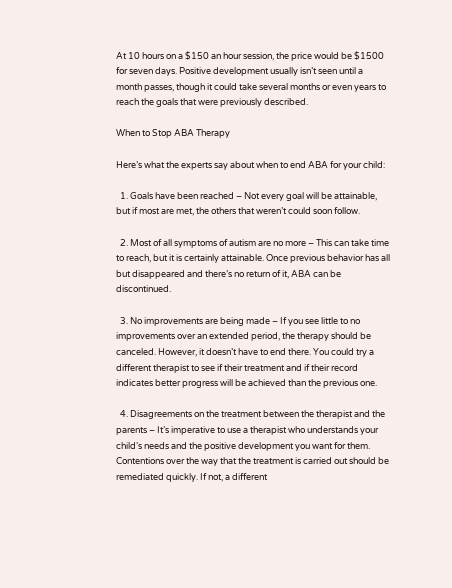At 10 hours on a $150 an hour session, the price would be $1500 for seven days. Positive development usually isn’t seen until a month passes, though it could take several months or even years to reach the goals that were previously described.

When to Stop ABA Therapy

Here’s what the experts say about when to end ABA for your child:

  1. Goals have been reached – Not every goal will be attainable, but if most are met, the others that weren’t could soon follow.

  2. Most of all symptoms of autism are no more – This can take time to reach, but it is certainly attainable. Once previous behavior has all but disappeared and there’s no return of it, ABA can be discontinued.

  3. No improvements are being made – If you see little to no improvements over an extended period, the therapy should be canceled. However, it doesn’t have to end there. You could try a different therapist to see if their treatment and if their record indicates better progress will be achieved than the previous one.

  4. Disagreements on the treatment between the therapist and the parents – It’s imperative to use a therapist who understands your child’s needs and the positive development you want for them. Contentions over the way that the treatment is carried out should be remediated quickly. If not, a different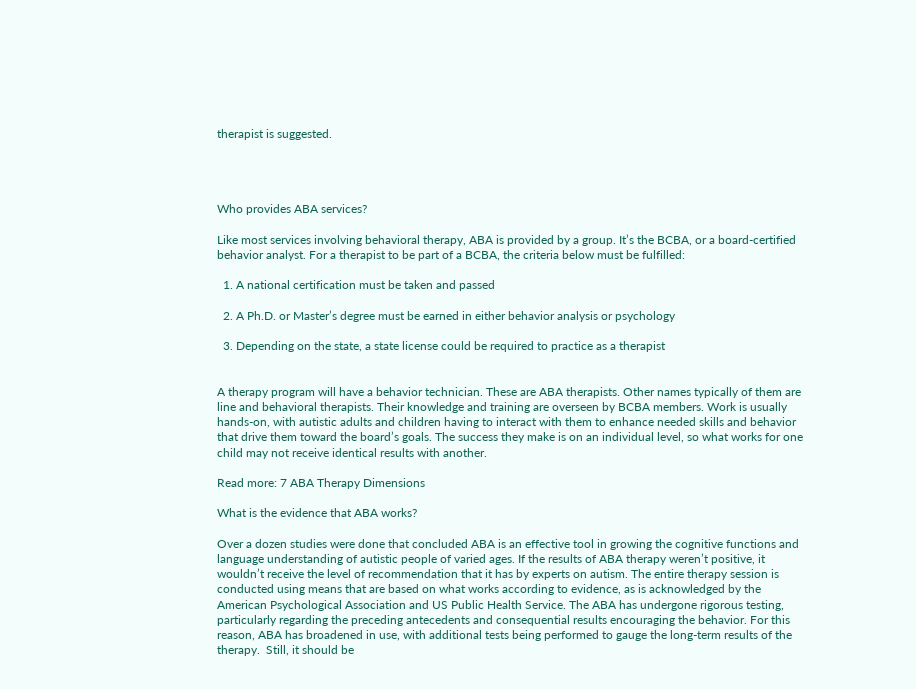therapist is suggested.




Who provides ABA services?

Like most services involving behavioral therapy, ABA is provided by a group. It’s the BCBA, or a board-certified behavior analyst. For a therapist to be part of a BCBA, the criteria below must be fulfilled:

  1. A national certification must be taken and passed

  2. A Ph.D. or Master’s degree must be earned in either behavior analysis or psychology

  3. Depending on the state, a state license could be required to practice as a therapist


A therapy program will have a behavior technician. These are ABA therapists. Other names typically of them are line and behavioral therapists. Their knowledge and training are overseen by BCBA members. Work is usually hands-on, with autistic adults and children having to interact with them to enhance needed skills and behavior that drive them toward the board’s goals. The success they make is on an individual level, so what works for one child may not receive identical results with another.

Read more: 7 ABA Therapy Dimensions

What is the evidence that ABA works?

Over a dozen studies were done that concluded ABA is an effective tool in growing the cognitive functions and language understanding of autistic people of varied ages. If the results of ABA therapy weren’t positive, it wouldn’t receive the level of recommendation that it has by experts on autism. The entire therapy session is conducted using means that are based on what works according to evidence, as is acknowledged by the American Psychological Association and US Public Health Service. The ABA has undergone rigorous testing, particularly regarding the preceding antecedents and consequential results encouraging the behavior. For this reason, ABA has broadened in use, with additional tests being performed to gauge the long-term results of the therapy.  Still, it should be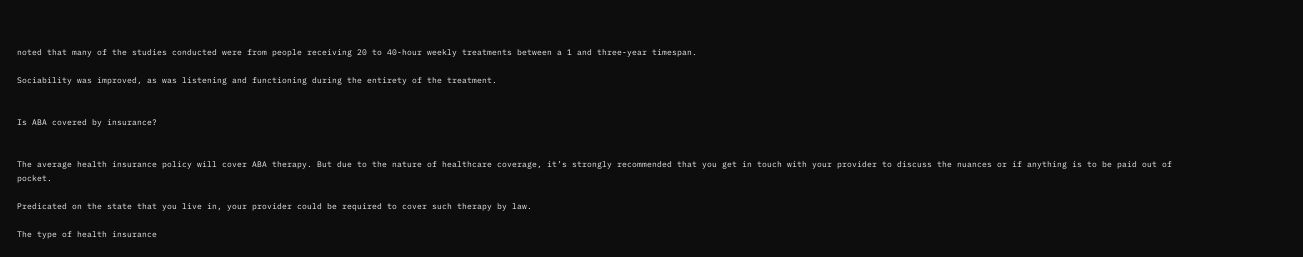noted that many of the studies conducted were from people receiving 20 to 40-hour weekly treatments between a 1 and three-year timespan.

Sociability was improved, as was listening and functioning during the entirety of the treatment.


Is ABA covered by insurance?


The average health insurance policy will cover ABA therapy. But due to the nature of healthcare coverage, it’s strongly recommended that you get in touch with your provider to discuss the nuances or if anything is to be paid out of pocket.

Predicated on the state that you live in, your provider could be required to cover such therapy by law.

The type of health insurance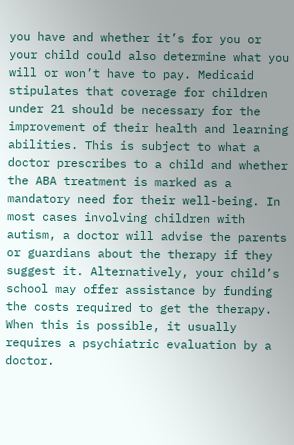you have and whether it’s for you or your child could also determine what you will or won’t have to pay. Medicaid stipulates that coverage for children under 21 should be necessary for the improvement of their health and learning abilities. This is subject to what a doctor prescribes to a child and whether the ABA treatment is marked as a mandatory need for their well-being. In most cases involving children with autism, a doctor will advise the parents or guardians about the therapy if they suggest it. Alternatively, your child’s school may offer assistance by funding the costs required to get the therapy. When this is possible, it usually requires a psychiatric evaluation by a doctor.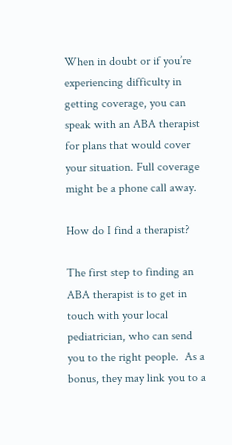When in doubt or if you’re experiencing difficulty in getting coverage, you can speak with an ABA therapist for plans that would cover your situation. Full coverage might be a phone call away.

How do I find a therapist?

The first step to finding an ABA therapist is to get in touch with your local pediatrician, who can send you to the right people.  As a bonus, they may link you to a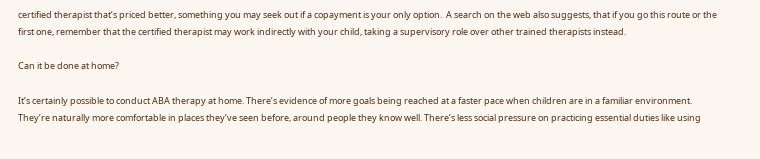certified therapist that’s priced better, something you may seek out if a copayment is your only option.  A search on the web also suggests, that if you go this route or the first one, remember that the certified therapist may work indirectly with your child, taking a supervisory role over other trained therapists instead.

Can it be done at home?

It’s certainly possible to conduct ABA therapy at home. There’s evidence of more goals being reached at a faster pace when children are in a familiar environment. They’re naturally more comfortable in places they’ve seen before, around people they know well. There’s less social pressure on practicing essential duties like using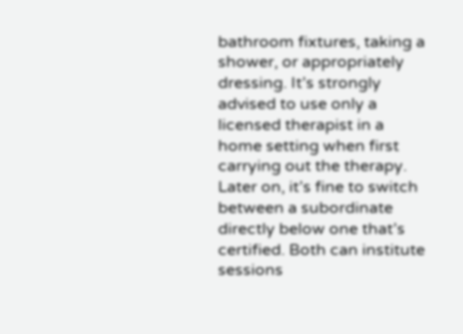bathroom fixtures, taking a shower, or appropriately dressing. It’s strongly advised to use only a licensed therapist in a home setting when first carrying out the therapy. Later on, it’s fine to switch between a subordinate directly below one that’s certified. Both can institute sessions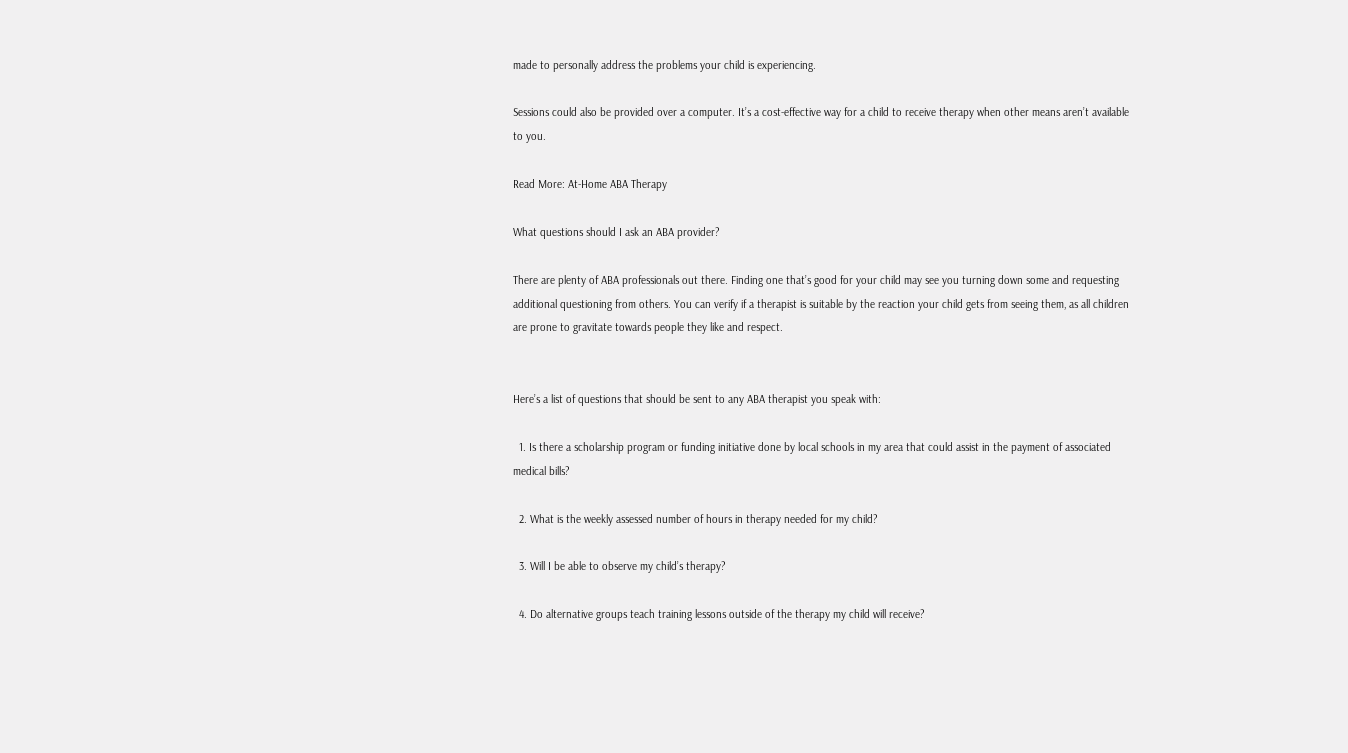made to personally address the problems your child is experiencing.

Sessions could also be provided over a computer. It’s a cost-effective way for a child to receive therapy when other means aren’t available to you.

Read More: At-Home ABA Therapy

What questions should I ask an ABA provider?

There are plenty of ABA professionals out there. Finding one that’s good for your child may see you turning down some and requesting additional questioning from others. You can verify if a therapist is suitable by the reaction your child gets from seeing them, as all children are prone to gravitate towards people they like and respect.


Here’s a list of questions that should be sent to any ABA therapist you speak with:

  1. Is there a scholarship program or funding initiative done by local schools in my area that could assist in the payment of associated medical bills?

  2. What is the weekly assessed number of hours in therapy needed for my child?

  3. Will I be able to observe my child’s therapy?

  4. Do alternative groups teach training lessons outside of the therapy my child will receive?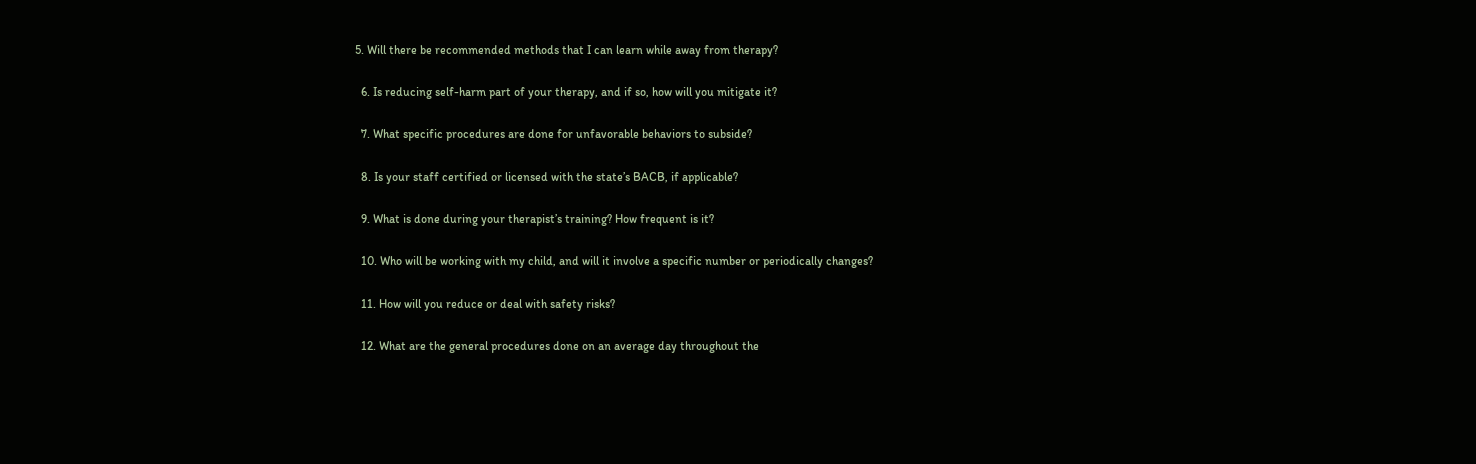5. Will there be recommended methods that I can learn while away from therapy?

  6. Is reducing self-harm part of your therapy, and if so, how will you mitigate it?

  7. What specific procedures are done for unfavorable behaviors to subside?

  8. Is your staff certified or licensed with the state’s BACB, if applicable?

  9. What is done during your therapist’s training? How frequent is it?

  10. Who will be working with my child, and will it involve a specific number or periodically changes?

  11. How will you reduce or deal with safety risks?

  12. What are the general procedures done on an average day throughout the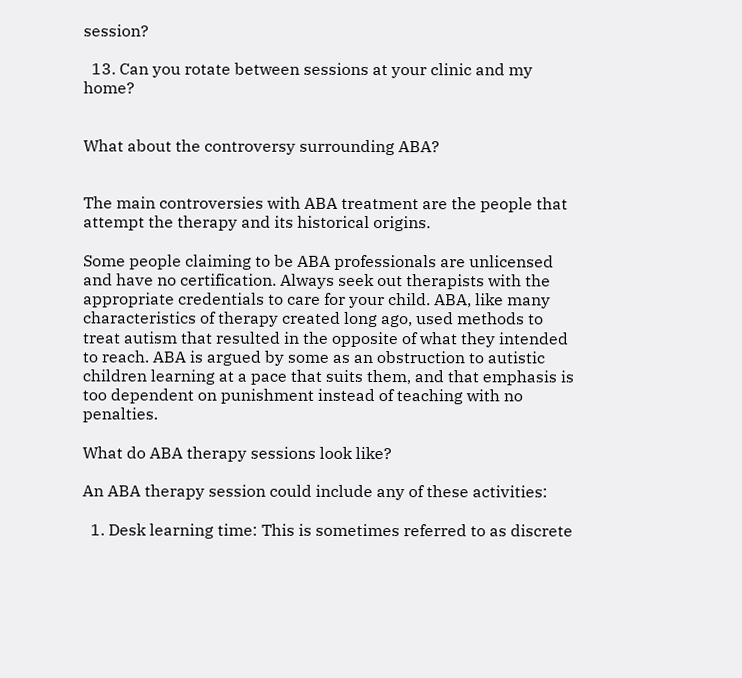session?

  13. Can you rotate between sessions at your clinic and my home?


What about the controversy surrounding ABA?


The main controversies with ABA treatment are the people that attempt the therapy and its historical origins.

Some people claiming to be ABA professionals are unlicensed and have no certification. Always seek out therapists with the appropriate credentials to care for your child. ABA, like many characteristics of therapy created long ago, used methods to treat autism that resulted in the opposite of what they intended to reach. ABA is argued by some as an obstruction to autistic children learning at a pace that suits them, and that emphasis is too dependent on punishment instead of teaching with no penalties.

What do ABA therapy sessions look like?

An ABA therapy session could include any of these activities:

  1. Desk learning time: This is sometimes referred to as discrete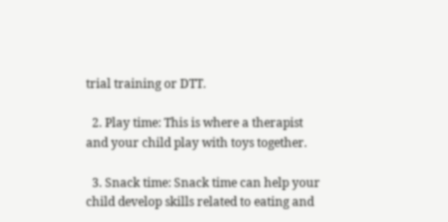trial training or DTT.

  2. Play time: This is where a therapist and your child play with toys together.

  3. Snack time: Snack time can help your child develop skills related to eating and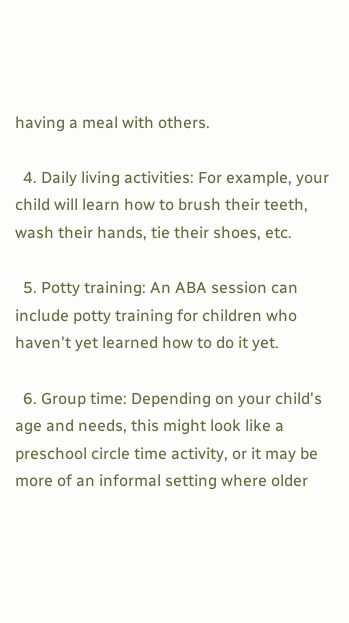having a meal with others.

  4. Daily living activities: For example, your child will learn how to brush their teeth, wash their hands, tie their shoes, etc.

  5. Potty training: An ABA session can include potty training for children who haven't yet learned how to do it yet.

  6. Group time: Depending on your child's age and needs, this might look like a preschool circle time activity, or it may be more of an informal setting where older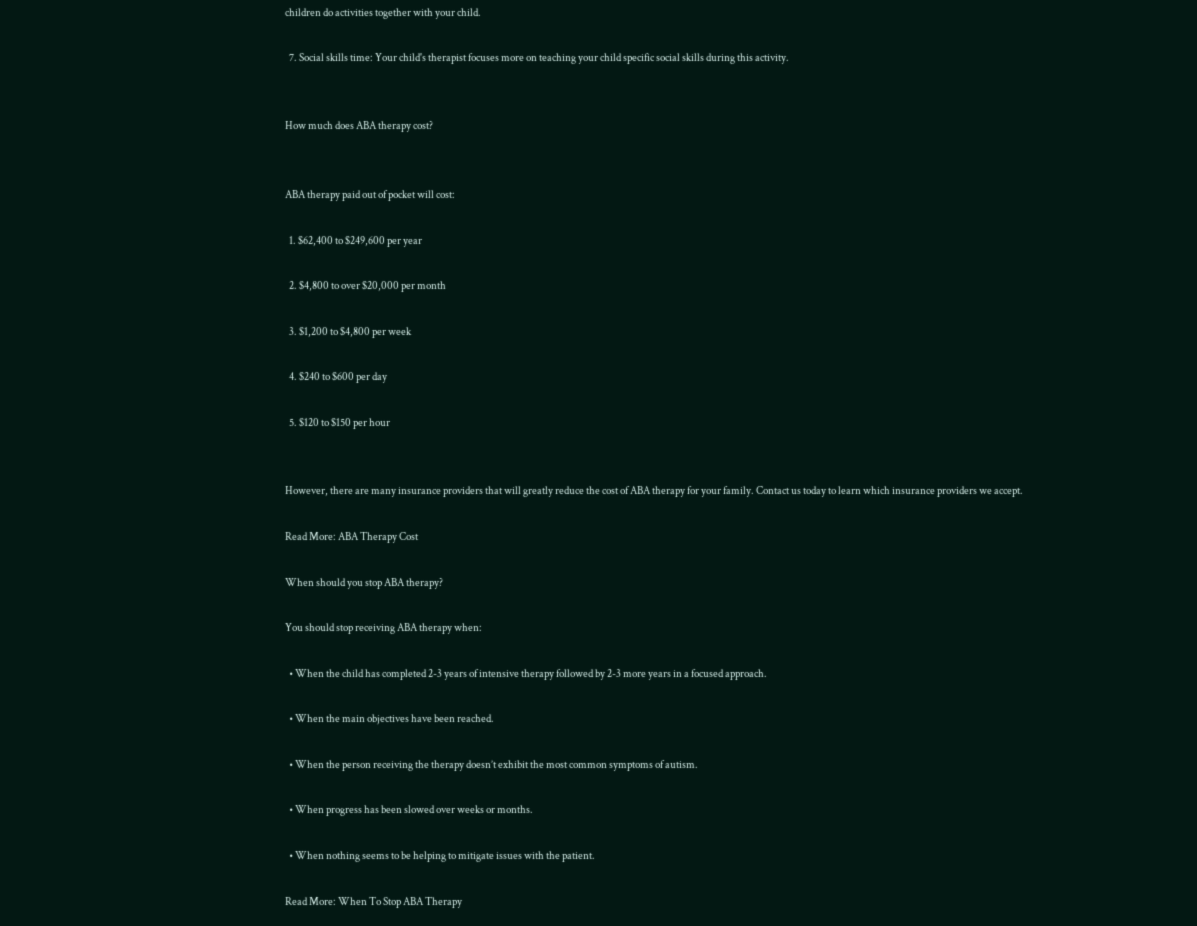children do activities together with your child.

  7. Social skills time: Your child's therapist focuses more on teaching your child specific social skills during this activity.


How much does ABA therapy cost?


ABA therapy paid out of pocket will cost:

  1. $62,400 to $249,600 per year

  2. $4,800 to over $20,000 per month

  3. $1,200 to $4,800 per week

  4. $240 to $600 per day

  5. $120 to $150 per hour


However, there are many insurance providers that will greatly reduce the cost of ABA therapy for your family. Contact us today to learn which insurance providers we accept.

Read More: ABA Therapy Cost

When should you stop ABA therapy?

You should stop receiving ABA therapy when:

  • When the child has completed 2-3 years of intensive therapy followed by 2-3 more years in a focused approach.

  • When the main objectives have been reached.

  • When the person receiving the therapy doesn’t exhibit the most common symptoms of autism.

  • When progress has been slowed over weeks or months.

  • When nothing seems to be helping to mitigate issues with the patient.

Read More: When To Stop ABA Therapy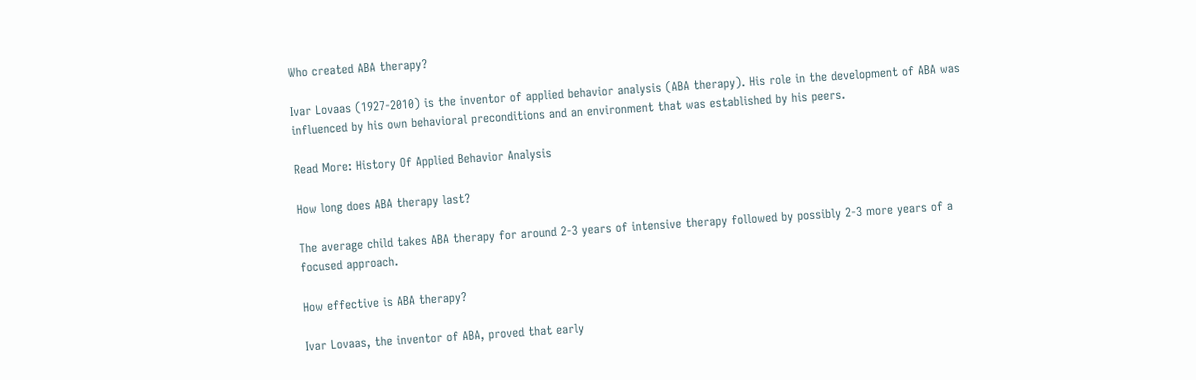Who created ABA therapy?

Ivar Lovaas (1927-2010) is the inventor of applied behavior analysis (ABA therapy). His role in the development of ABA was influenced by his own behavioral preconditions and an environment that was established by his peers.

Read More: History Of Applied Behavior Analysis

How long does ABA therapy last?

The average child takes ABA therapy for around 2-3 years of intensive therapy followed by possibly 2-3 more years of a focused approach.

How effective is ABA therapy?

Ivar Lovaas, the inventor of ABA, proved that early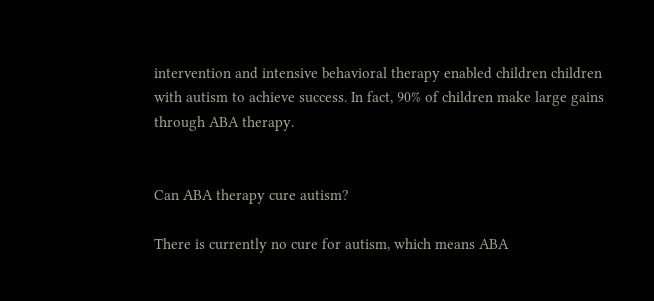intervention and intensive behavioral therapy enabled children children with autism to achieve success. In fact, 90% of children make large gains through ABA therapy.


Can ABA therapy cure autism?

There is currently no cure for autism, which means ABA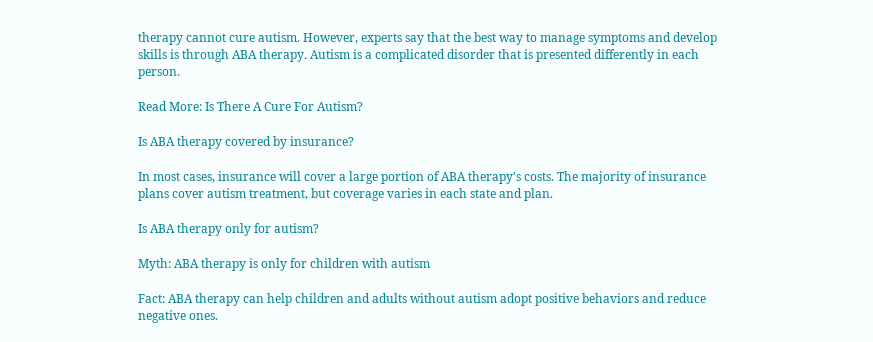therapy cannot cure autism. However, experts say that the best way to manage symptoms and develop skills is through ABA therapy. Autism is a complicated disorder that is presented differently in each person.

Read More: Is There A Cure For Autism?

Is ABA therapy covered by insurance?

In most cases, insurance will cover a large portion of ABA therapy's costs. The majority of insurance plans cover autism treatment, but coverage varies in each state and plan.

Is ABA therapy only for autism?

Myth: ABA therapy is only for children with autism

Fact: ABA therapy can help children and adults without autism adopt positive behaviors and reduce negative ones.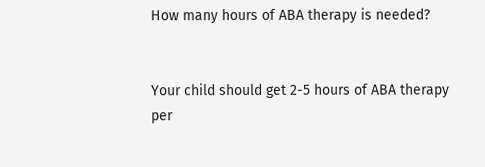How many hours of ABA therapy is needed?


Your child should get 2-5 hours of ABA therapy per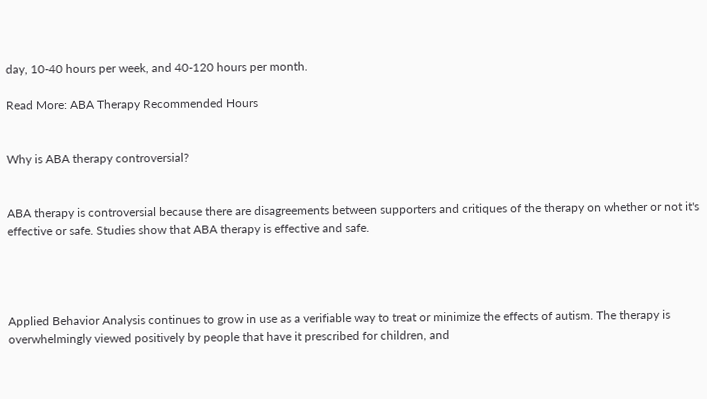day, 10-40 hours per week, and 40-120 hours per month.

Read More: ABA Therapy Recommended Hours


Why is ABA therapy controversial?


ABA therapy is controversial because there are disagreements between supporters and critiques of the therapy on whether or not it's effective or safe. Studies show that ABA therapy is effective and safe.




Applied Behavior Analysis continues to grow in use as a verifiable way to treat or minimize the effects of autism. The therapy is overwhelmingly viewed positively by people that have it prescribed for children, and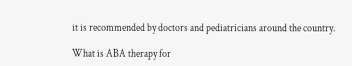it is recommended by doctors and pediatricians around the country.

What is ABA therapy for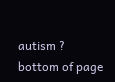autism ?
bottom of page